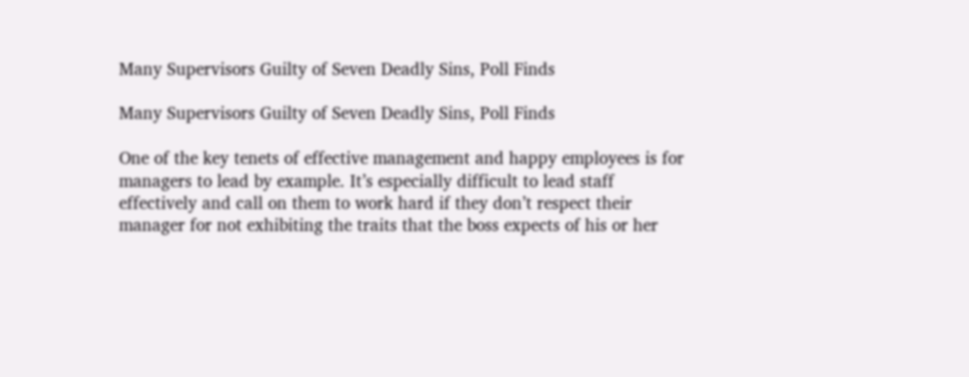Many Supervisors Guilty of Seven Deadly Sins, Poll Finds

Many Supervisors Guilty of Seven Deadly Sins, Poll Finds

One of the key tenets of effective management and happy employees is for managers to lead by example. It’s especially difficult to lead staff effectively and call on them to work hard if they don’t respect their manager for not exhibiting the traits that the boss expects of his or her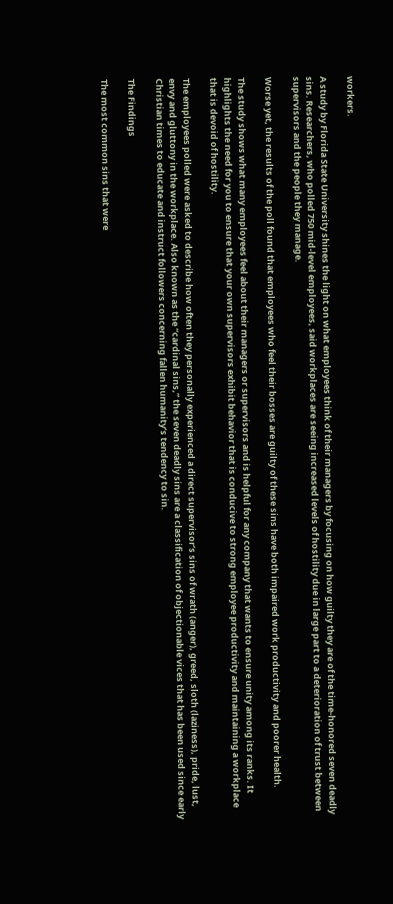workers.

A study by Florida State University shines the light on what employees think of their managers by focusing on how guilty they are of the time-honored seven deadly sins. Researchers, who polled 750 mid-level employees, said workplaces are seeing increased levels of hostility due in large part to a deterioration of trust between supervisors and the people they manage.

Worse yet, the results of the poll found that employees who feel their bosses are guilty of these sins have both impaired work productivity and poorer health.

The study shows what many employees feel about their managers or supervisors and is helpful for any company that wants to ensure unity among its ranks. It highlights the need for you to ensure that your own supervisors exhibit behavior that is conducive to strong employee productivity and maintaining a workplace that is devoid of hostility.

The employees polled were asked to describe how often they personally experienced a direct supervisor’s sins of wrath (anger), greed, sloth (laziness), pride, lust, envy and gluttony in the workplace. Also known as the “cardinal sins,” the seven deadly sins are a classification of objectionable vices that has been used since early Christian times to educate and instruct followers concerning fallen humanity’s tendency to sin.

The Findings

The most common sins that were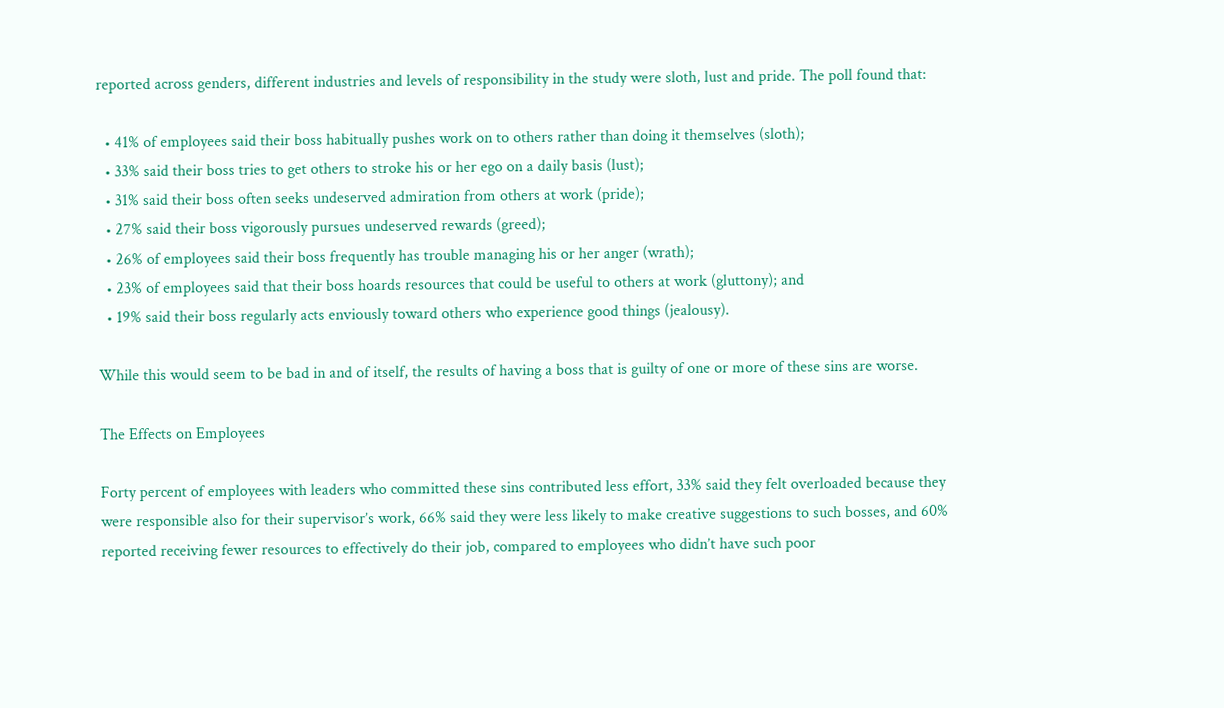reported across genders, different industries and levels of responsibility in the study were sloth, lust and pride. The poll found that:

  • 41% of employees said their boss habitually pushes work on to others rather than doing it themselves (sloth);
  • 33% said their boss tries to get others to stroke his or her ego on a daily basis (lust);
  • 31% said their boss often seeks undeserved admiration from others at work (pride);
  • 27% said their boss vigorously pursues undeserved rewards (greed);
  • 26% of employees said their boss frequently has trouble managing his or her anger (wrath);
  • 23% of employees said that their boss hoards resources that could be useful to others at work (gluttony); and
  • 19% said their boss regularly acts enviously toward others who experience good things (jealousy).

While this would seem to be bad in and of itself, the results of having a boss that is guilty of one or more of these sins are worse.

The Effects on Employees

Forty percent of employees with leaders who committed these sins contributed less effort, 33% said they felt overloaded because they were responsible also for their supervisor’s work, 66% said they were less likely to make creative suggestions to such bosses, and 60% reported receiving fewer resources to effectively do their job, compared to employees who didn’t have such poor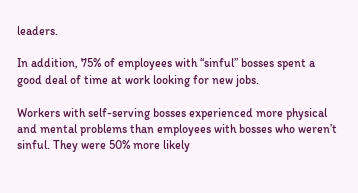leaders.

In addition, 75% of employees with “sinful” bosses spent a good deal of time at work looking for new jobs.

Workers with self-serving bosses experienced more physical and mental problems than employees with bosses who weren’t sinful. They were 50% more likely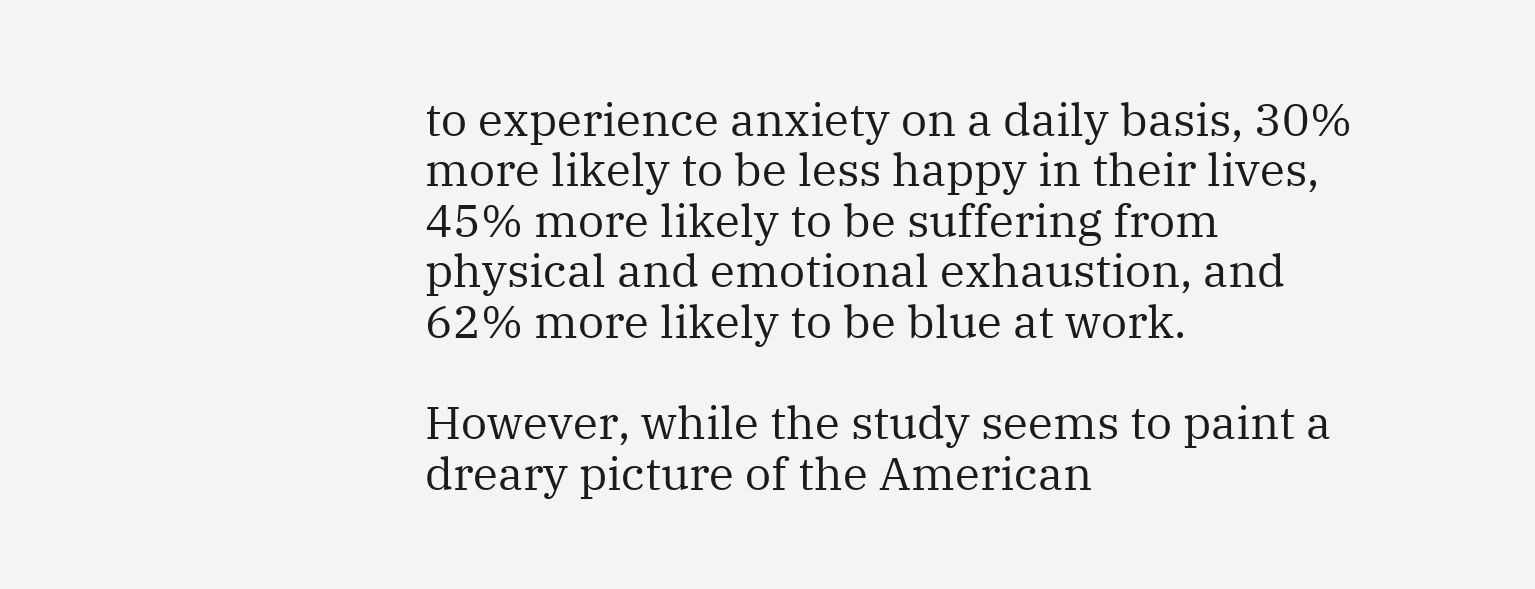to experience anxiety on a daily basis, 30% more likely to be less happy in their lives, 45% more likely to be suffering from physical and emotional exhaustion, and 62% more likely to be blue at work.

However, while the study seems to paint a dreary picture of the American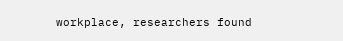workplace, researchers found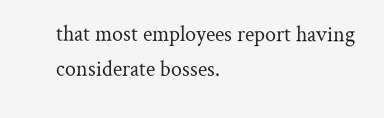that most employees report having considerate bosses.